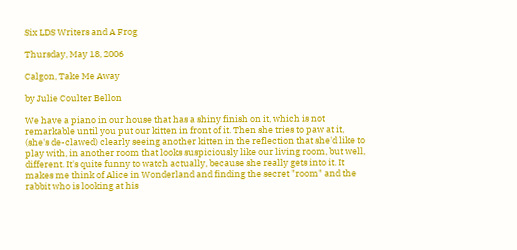Six LDS Writers and A Frog

Thursday, May 18, 2006

Calgon, Take Me Away

by Julie Coulter Bellon

We have a piano in our house that has a shiny finish on it, which is not remarkable until you put our kitten in front of it. Then she tries to paw at it, (she's de-clawed) clearly seeing another kitten in the reflection that she'd like to play with, in another room that looks suspiciously like our living room, but well, different. It's quite funny to watch actually, because she really gets into it. It makes me think of Alice in Wonderland and finding the secret "room" and the rabbit who is looking at his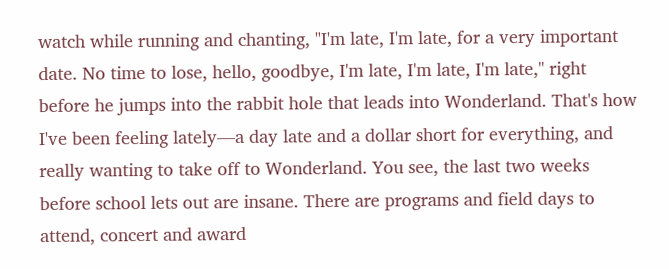watch while running and chanting, "I'm late, I'm late, for a very important date. No time to lose, hello, goodbye, I'm late, I'm late, I'm late," right before he jumps into the rabbit hole that leads into Wonderland. That's how I've been feeling lately—a day late and a dollar short for everything, and really wanting to take off to Wonderland. You see, the last two weeks before school lets out are insane. There are programs and field days to attend, concert and award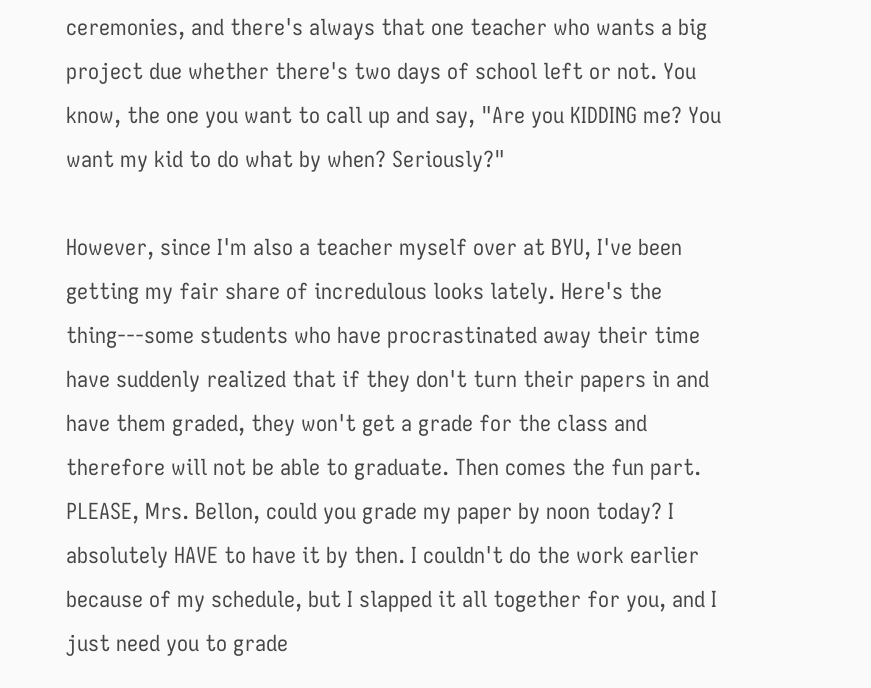ceremonies, and there's always that one teacher who wants a big project due whether there's two days of school left or not. You know, the one you want to call up and say, "Are you KIDDING me? You want my kid to do what by when? Seriously?"

However, since I'm also a teacher myself over at BYU, I've been getting my fair share of incredulous looks lately. Here's the thing---some students who have procrastinated away their time have suddenly realized that if they don't turn their papers in and have them graded, they won't get a grade for the class and therefore will not be able to graduate. Then comes the fun part. PLEASE, Mrs. Bellon, could you grade my paper by noon today? I absolutely HAVE to have it by then. I couldn't do the work earlier because of my schedule, but I slapped it all together for you, and I just need you to grade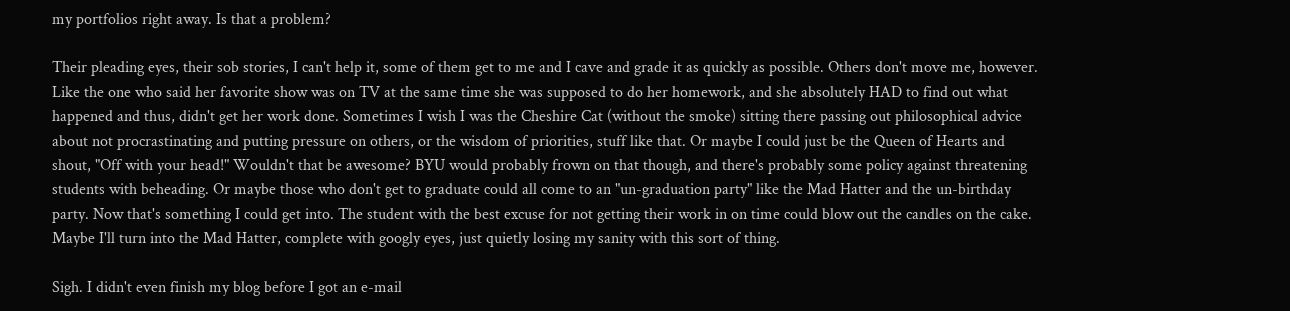my portfolios right away. Is that a problem?

Their pleading eyes, their sob stories, I can't help it, some of them get to me and I cave and grade it as quickly as possible. Others don't move me, however. Like the one who said her favorite show was on TV at the same time she was supposed to do her homework, and she absolutely HAD to find out what happened and thus, didn't get her work done. Sometimes I wish I was the Cheshire Cat (without the smoke) sitting there passing out philosophical advice about not procrastinating and putting pressure on others, or the wisdom of priorities, stuff like that. Or maybe I could just be the Queen of Hearts and shout, "Off with your head!" Wouldn't that be awesome? BYU would probably frown on that though, and there's probably some policy against threatening students with beheading. Or maybe those who don't get to graduate could all come to an "un-graduation party" like the Mad Hatter and the un-birthday party. Now that's something I could get into. The student with the best excuse for not getting their work in on time could blow out the candles on the cake. Maybe I'll turn into the Mad Hatter, complete with googly eyes, just quietly losing my sanity with this sort of thing.

Sigh. I didn't even finish my blog before I got an e-mail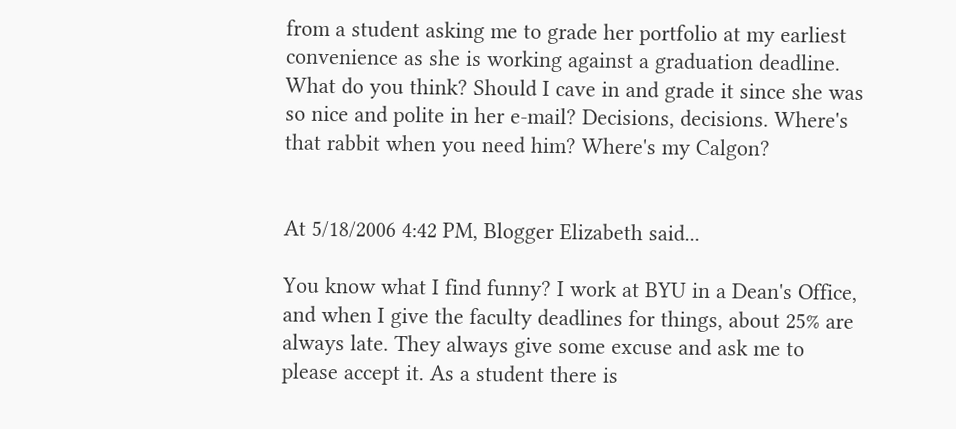from a student asking me to grade her portfolio at my earliest convenience as she is working against a graduation deadline. What do you think? Should I cave in and grade it since she was so nice and polite in her e-mail? Decisions, decisions. Where's that rabbit when you need him? Where's my Calgon?


At 5/18/2006 4:42 PM, Blogger Elizabeth said...

You know what I find funny? I work at BYU in a Dean's Office, and when I give the faculty deadlines for things, about 25% are always late. They always give some excuse and ask me to please accept it. As a student there is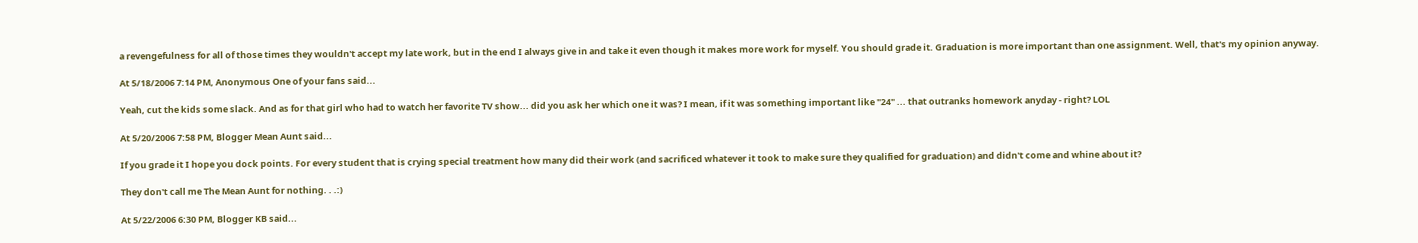a revengefulness for all of those times they wouldn't accept my late work, but in the end I always give in and take it even though it makes more work for myself. You should grade it. Graduation is more important than one assignment. Well, that's my opinion anyway.

At 5/18/2006 7:14 PM, Anonymous One of your fans said...

Yeah, cut the kids some slack. And as for that girl who had to watch her favorite TV show... did you ask her which one it was? I mean, if it was something important like "24" ... that outranks homework anyday - right? LOL

At 5/20/2006 7:58 PM, Blogger Mean Aunt said...

If you grade it I hope you dock points. For every student that is crying special treatment how many did their work (and sacrificed whatever it took to make sure they qualified for graduation) and didn't come and whine about it?

They don't call me The Mean Aunt for nothing. . .:)

At 5/22/2006 6:30 PM, Blogger KB said...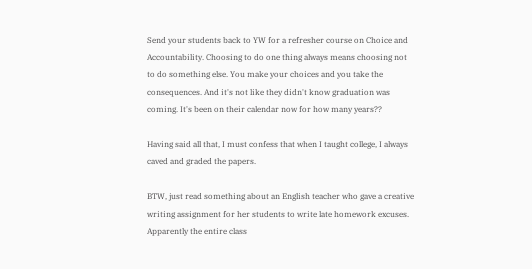Send your students back to YW for a refresher course on Choice and Accountability. Choosing to do one thing always means choosing not to do something else. You make your choices and you take the consequences. And it's not like they didn't know graduation was coming. It's been on their calendar now for how many years??

Having said all that, I must confess that when I taught college, I always caved and graded the papers.

BTW, just read something about an English teacher who gave a creative writing assignment for her students to write late homework excuses. Apparently the entire class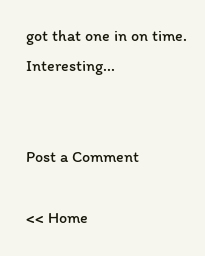got that one in on time. Interesting...


Post a Comment

<< Home